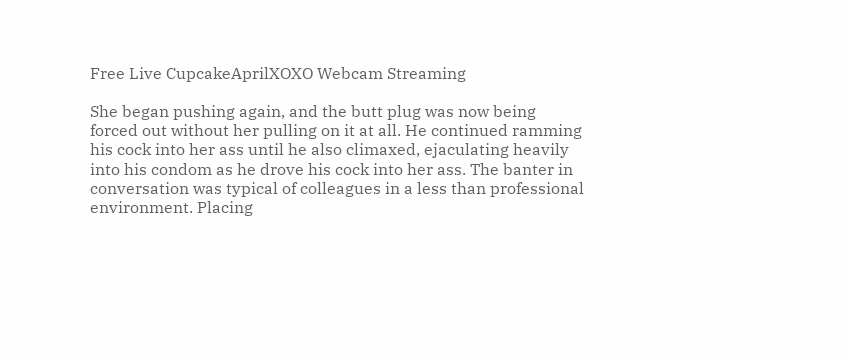Free Live CupcakeAprilXOXO Webcam Streaming

She began pushing again, and the butt plug was now being forced out without her pulling on it at all. He continued ramming his cock into her ass until he also climaxed, ejaculating heavily into his condom as he drove his cock into her ass. The banter in conversation was typical of colleagues in a less than professional environment. Placing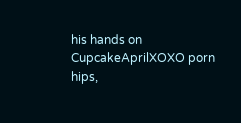his hands on CupcakeAprilXOXO porn hips,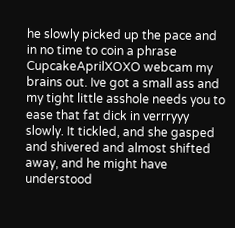he slowly picked up the pace and in no time to coin a phrase CupcakeAprilXOXO webcam my brains out. Ive got a small ass and my tight little asshole needs you to ease that fat dick in verrryyy slowly. It tickled, and she gasped and shivered and almost shifted away, and he might have understood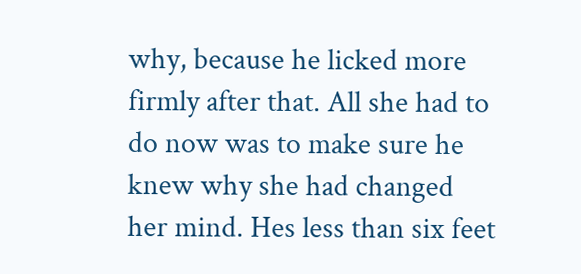why, because he licked more firmly after that. All she had to do now was to make sure he knew why she had changed her mind. Hes less than six feet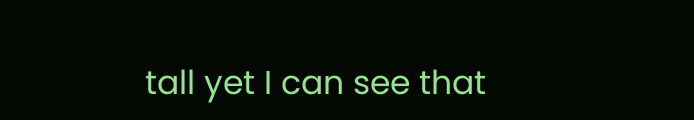tall yet I can see that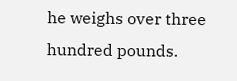he weighs over three hundred pounds.